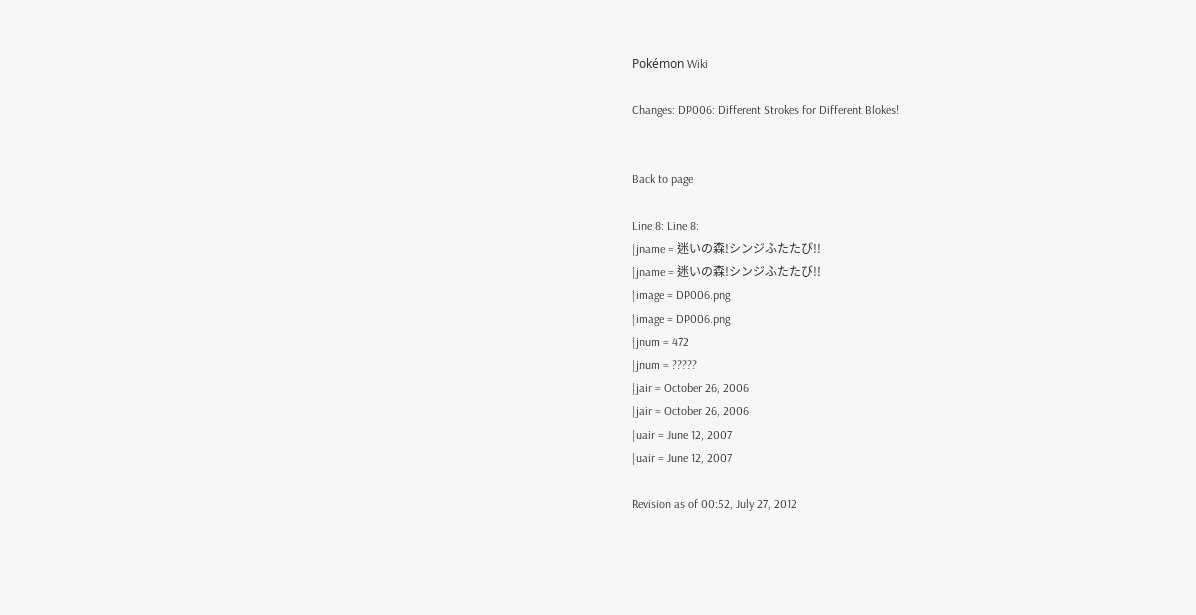Pokémon Wiki

Changes: DP006: Different Strokes for Different Blokes!


Back to page

Line 8: Line 8:
|jname = 迷いの森!シンジふたたび!!
|jname = 迷いの森!シンジふたたび!!
|image = DP006.png
|image = DP006.png
|jnum = 472
|jnum = ?????
|jair = October 26, 2006
|jair = October 26, 2006
|uair = June 12, 2007
|uair = June 12, 2007

Revision as of 00:52, July 27, 2012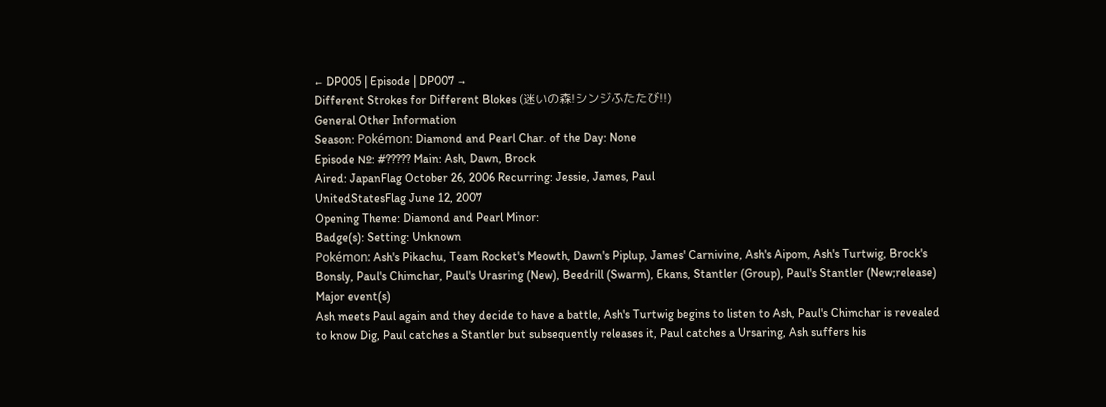← DP005 | Episode | DP007 →
Different Strokes for Different Blokes (迷いの森!シンジふたたび!!)
General Other Information
Season: Pokémon: Diamond and Pearl Char. of the Day: None
Episode №: #????? Main: Ash, Dawn, Brock
Aired: JapanFlag October 26, 2006 Recurring: Jessie, James, Paul
UnitedStatesFlag June 12, 2007
Opening Theme: Diamond and Pearl Minor:
Badge(s): Setting: Unknown
Pokémon: Ash's Pikachu, Team Rocket's Meowth, Dawn's Piplup, James' Carnivine, Ash's Aipom, Ash's Turtwig, Brock's Bonsly, Paul's Chimchar, Paul's Urasring (New), Beedrill (Swarm), Ekans, Stantler (Group), Paul's Stantler (New;release)
Major event(s)
Ash meets Paul again and they decide to have a battle, Ash's Turtwig begins to listen to Ash, Paul's Chimchar is revealed to know Dig, Paul catches a Stantler but subsequently releases it, Paul catches a Ursaring, Ash suffers his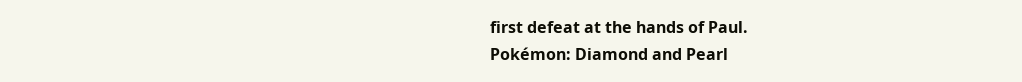first defeat at the hands of Paul.
Pokémon: Diamond and Pearl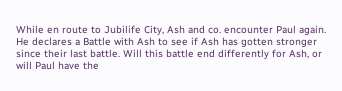While en route to Jubilife City, Ash and co. encounter Paul again. He declares a Battle with Ash to see if Ash has gotten stronger since their last battle. Will this battle end differently for Ash, or will Paul have the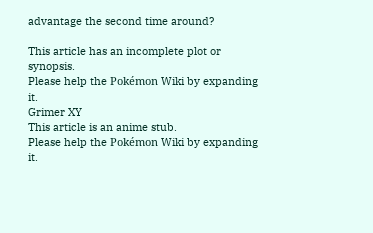advantage the second time around?

This article has an incomplete plot or synopsis.
Please help the Pokémon Wiki by expanding it.
Grimer XY
This article is an anime stub.
Please help the Pokémon Wiki by expanding it.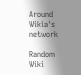Around Wikia's network

Random Wiki